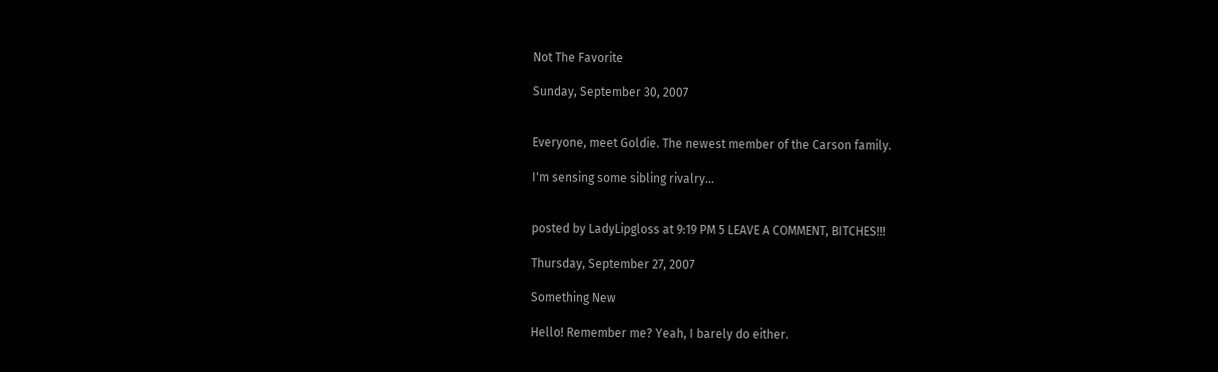Not The Favorite

Sunday, September 30, 2007


Everyone, meet Goldie. The newest member of the Carson family.

I'm sensing some sibling rivalry...


posted by LadyLipgloss at 9:19 PM 5 LEAVE A COMMENT, BITCHES!!!

Thursday, September 27, 2007

Something New

Hello! Remember me? Yeah, I barely do either.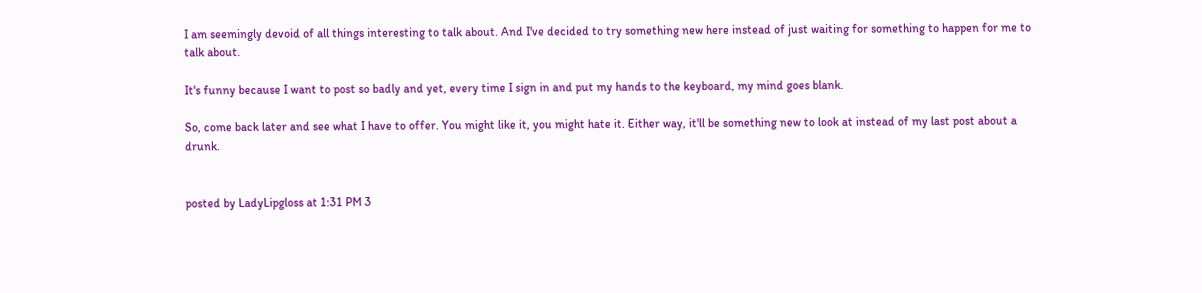I am seemingly devoid of all things interesting to talk about. And I've decided to try something new here instead of just waiting for something to happen for me to talk about.

It's funny because I want to post so badly and yet, every time I sign in and put my hands to the keyboard, my mind goes blank.

So, come back later and see what I have to offer. You might like it, you might hate it. Either way, it'll be something new to look at instead of my last post about a drunk.


posted by LadyLipgloss at 1:31 PM 3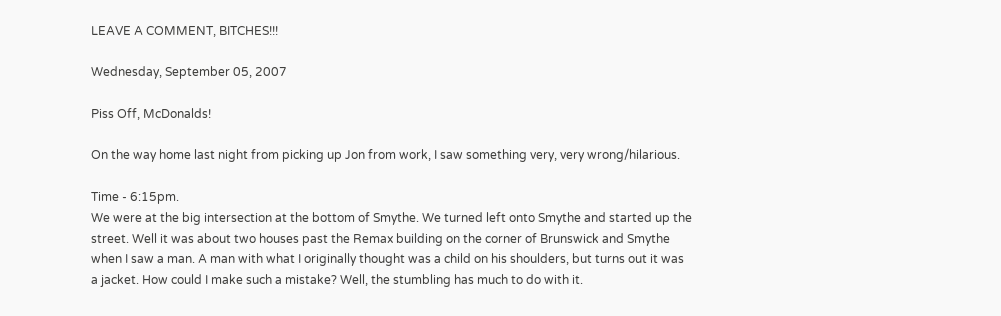LEAVE A COMMENT, BITCHES!!!

Wednesday, September 05, 2007

Piss Off, McDonalds!

On the way home last night from picking up Jon from work, I saw something very, very wrong/hilarious.

Time - 6:15pm.
We were at the big intersection at the bottom of Smythe. We turned left onto Smythe and started up the street. Well it was about two houses past the Remax building on the corner of Brunswick and Smythe when I saw a man. A man with what I originally thought was a child on his shoulders, but turns out it was a jacket. How could I make such a mistake? Well, the stumbling has much to do with it.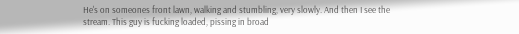He's on someones front lawn, walking and stumbling, very slowly. And then I see the stream. This guy is fucking loaded, pissing in broad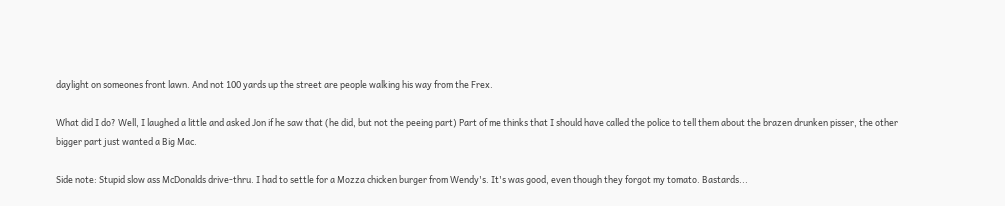daylight on someones front lawn. And not 100 yards up the street are people walking his way from the Frex.

What did I do? Well, I laughed a little and asked Jon if he saw that (he did, but not the peeing part) Part of me thinks that I should have called the police to tell them about the brazen drunken pisser, the other bigger part just wanted a Big Mac.

Side note: Stupid slow ass McDonalds drive-thru. I had to settle for a Mozza chicken burger from Wendy's. It's was good, even though they forgot my tomato. Bastards...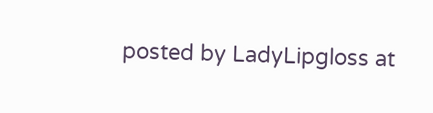posted by LadyLipgloss at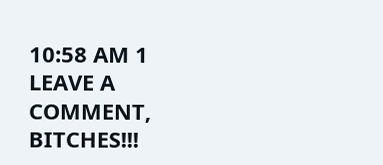10:58 AM 1 LEAVE A COMMENT, BITCHES!!!